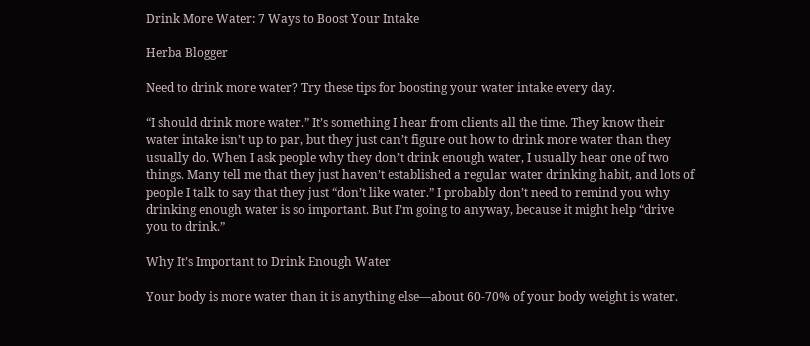Drink More Water: 7 Ways to Boost Your Intake

Herba Blogger

Need to drink more water? Try these tips for boosting your water intake every day.

“I should drink more water.” It’s something I hear from clients all the time. They know their water intake isn’t up to par, but they just can’t figure out how to drink more water than they usually do. When I ask people why they don’t drink enough water, I usually hear one of two things. Many tell me that they just haven’t established a regular water drinking habit, and lots of people I talk to say that they just “don’t like water.” I probably don’t need to remind you why drinking enough water is so important. But I’m going to anyway, because it might help “drive you to drink.”

Why It’s Important to Drink Enough Water

Your body is more water than it is anything else—about 60-70% of your body weight is water.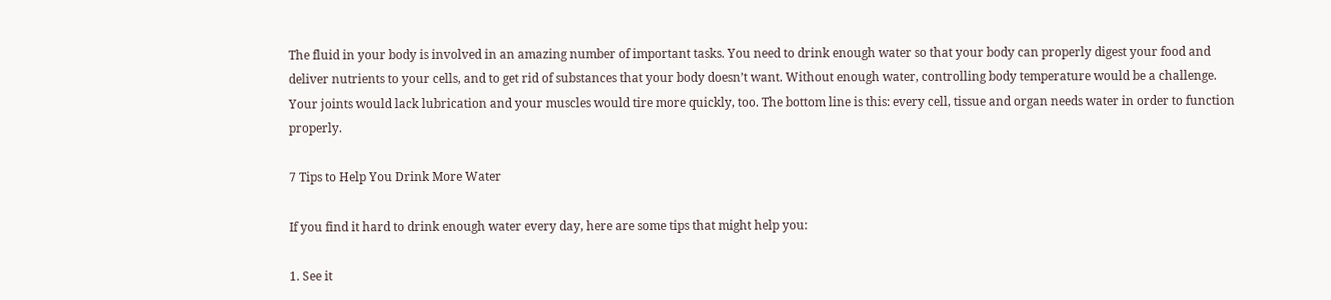The fluid in your body is involved in an amazing number of important tasks. You need to drink enough water so that your body can properly digest your food and deliver nutrients to your cells, and to get rid of substances that your body doesn’t want. Without enough water, controlling body temperature would be a challenge. Your joints would lack lubrication and your muscles would tire more quickly, too. The bottom line is this: every cell, tissue and organ needs water in order to function properly.

7 Tips to Help You Drink More Water

If you find it hard to drink enough water every day, here are some tips that might help you:

1. See it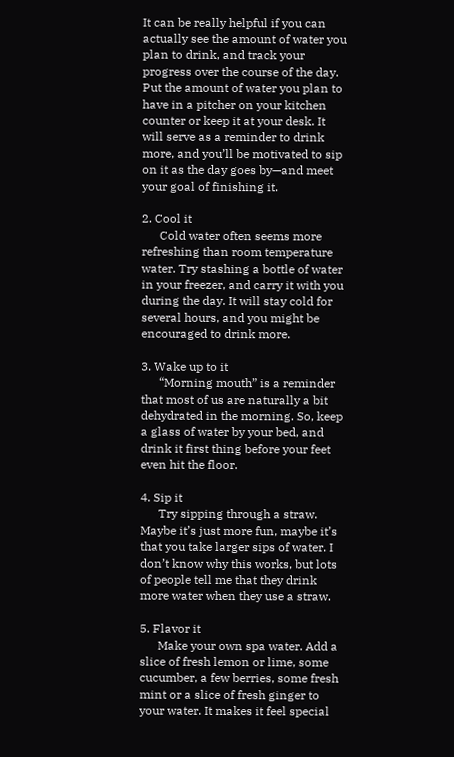It can be really helpful if you can actually see the amount of water you plan to drink, and track your progress over the course of the day. Put the amount of water you plan to have in a pitcher on your kitchen counter or keep it at your desk. It will serve as a reminder to drink more, and you’ll be motivated to sip on it as the day goes by—and meet your goal of finishing it.

2. Cool it
      Cold water often seems more refreshing than room temperature water. Try stashing a bottle of water in your freezer, and carry it with you during the day. It will stay cold for several hours, and you might be encouraged to drink more.

3. Wake up to it
      “Morning mouth” is a reminder that most of us are naturally a bit dehydrated in the morning. So, keep a glass of water by your bed, and drink it first thing before your feet even hit the floor.

4. Sip it
      Try sipping through a straw. Maybe it’s just more fun, maybe it’s that you take larger sips of water. I don’t know why this works, but lots of people tell me that they drink more water when they use a straw.

5. Flavor it
      Make your own spa water. Add a slice of fresh lemon or lime, some cucumber, a few berries, some fresh mint or a slice of fresh ginger to your water. It makes it feel special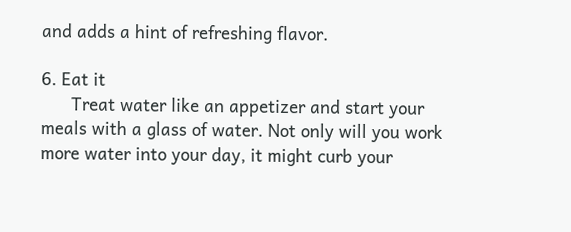and adds a hint of refreshing flavor.

6. Eat it
      Treat water like an appetizer and start your meals with a glass of water. Not only will you work more water into your day, it might curb your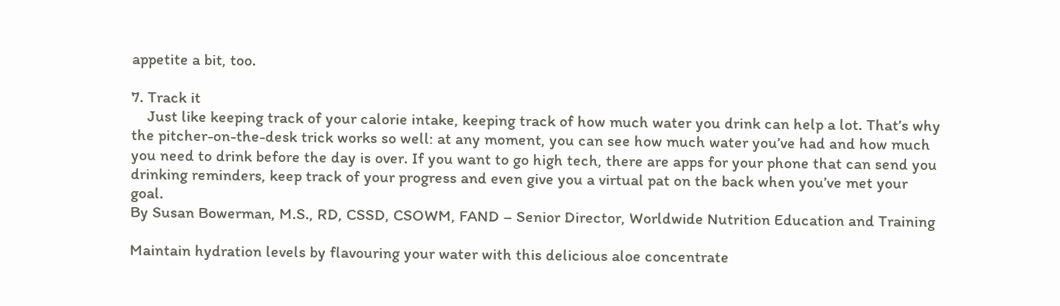appetite a bit, too.

7. Track it
    Just like keeping track of your calorie intake, keeping track of how much water you drink can help a lot. That’s why the pitcher-on-the-desk trick works so well: at any moment, you can see how much water you’ve had and how much you need to drink before the day is over. If you want to go high tech, there are apps for your phone that can send you drinking reminders, keep track of your progress and even give you a virtual pat on the back when you’ve met your goal.
By Susan Bowerman, M.S., RD, CSSD, CSOWM, FAND – Senior Director, Worldwide Nutrition Education and Training

Maintain hydration levels by flavouring your water with this delicious aloe concentrate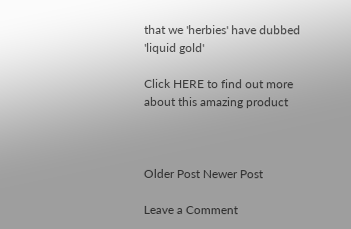that we 'herbies' have dubbed 'liquid gold'

Click HERE to find out more about this amazing product



Older Post Newer Post

Leave a Comment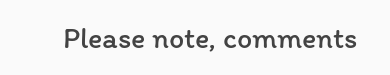Please note, comments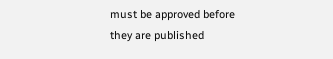must be approved before they are published